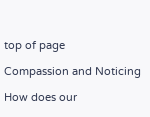top of page

Compassion and Noticing

How does our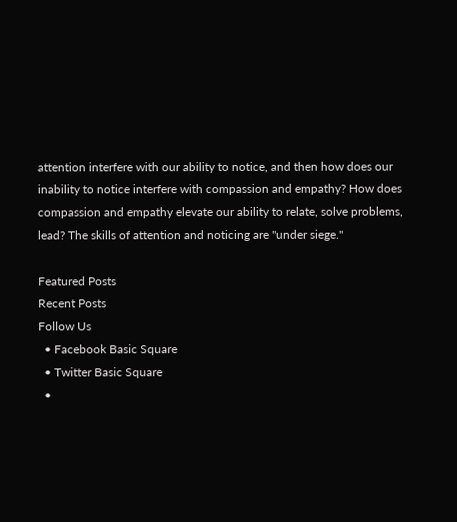attention interfere with our ability to notice, and then how does our inability to notice interfere with compassion and empathy? How does compassion and empathy elevate our ability to relate, solve problems, lead? The skills of attention and noticing are "under siege."

Featured Posts
Recent Posts
Follow Us
  • Facebook Basic Square
  • Twitter Basic Square
  •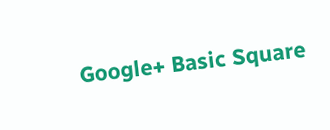Google+ Basic Square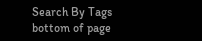Search By Tags
bottom of page